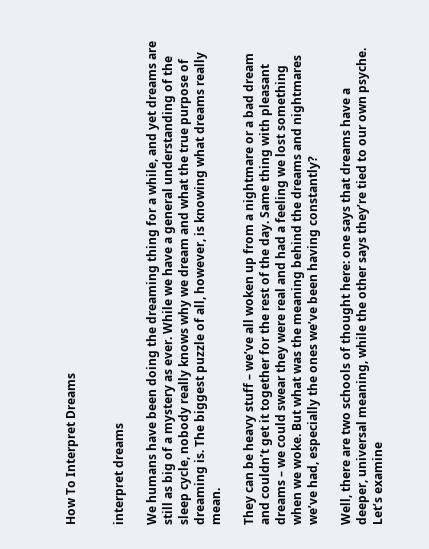How To Interpret Dreams


interpret dreams

We humans have been doing the dreaming thing for a while, and yet dreams are still as big of a mystery as ever. While we have a general understanding of the sleep cycle, nobody really knows why we dream and what the true purpose of dreaming is. The biggest puzzle of all, however, is knowing what dreams really mean.

They can be heavy stuff – we’ve all woken up from a nightmare or a bad dream and couldn’t get it together for the rest of the day. Same thing with pleasant dreams – we could swear they were real and had a feeling we lost something when we woke. But what was the meaning behind the dreams and nightmares we’ve had, especially the ones we’ve been having constantly?

Well, there are two schools of thought here: one says that dreams have a deeper, universal meaning, while the other says they’re tied to our own psyche. Let’s examine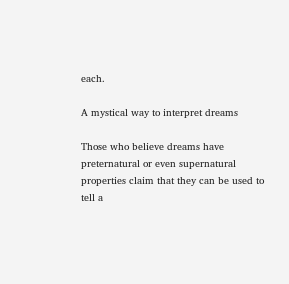each.

A mystical way to interpret dreams

Those who believe dreams have preternatural or even supernatural properties claim that they can be used to tell a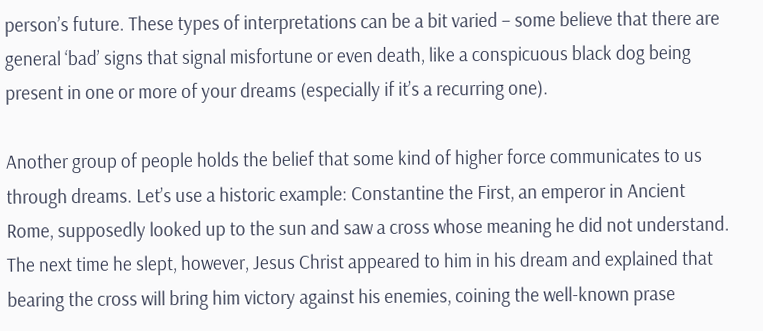person’s future. These types of interpretations can be a bit varied – some believe that there are general ‘bad’ signs that signal misfortune or even death, like a conspicuous black dog being present in one or more of your dreams (especially if it’s a recurring one).

Another group of people holds the belief that some kind of higher force communicates to us through dreams. Let’s use a historic example: Constantine the First, an emperor in Ancient Rome, supposedly looked up to the sun and saw a cross whose meaning he did not understand. The next time he slept, however, Jesus Christ appeared to him in his dream and explained that bearing the cross will bring him victory against his enemies, coining the well-known prase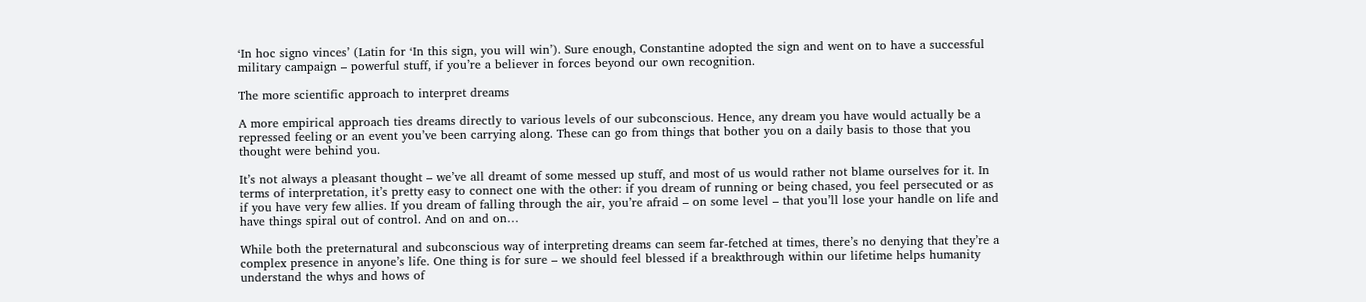‘In hoc signo vinces’ (Latin for ‘In this sign, you will win’). Sure enough, Constantine adopted the sign and went on to have a successful military campaign – powerful stuff, if you’re a believer in forces beyond our own recognition.

The more scientific approach to interpret dreams

A more empirical approach ties dreams directly to various levels of our subconscious. Hence, any dream you have would actually be a repressed feeling or an event you’ve been carrying along. These can go from things that bother you on a daily basis to those that you thought were behind you.

It’s not always a pleasant thought – we’ve all dreamt of some messed up stuff, and most of us would rather not blame ourselves for it. In terms of interpretation, it’s pretty easy to connect one with the other: if you dream of running or being chased, you feel persecuted or as if you have very few allies. If you dream of falling through the air, you’re afraid – on some level – that you’ll lose your handle on life and have things spiral out of control. And on and on…

While both the preternatural and subconscious way of interpreting dreams can seem far-fetched at times, there’s no denying that they’re a complex presence in anyone’s life. One thing is for sure – we should feel blessed if a breakthrough within our lifetime helps humanity understand the whys and hows of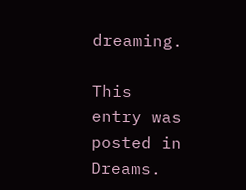dreaming.

This entry was posted in Dreams.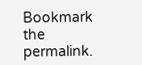Bookmark the permalink.